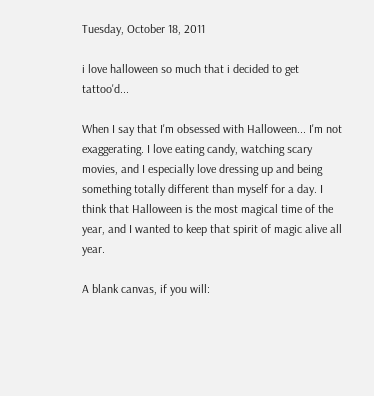Tuesday, October 18, 2011

i love halloween so much that i decided to get tattoo'd...

When I say that I'm obsessed with Halloween... I'm not exaggerating. I love eating candy, watching scary movies, and I especially love dressing up and being something totally different than myself for a day. I think that Halloween is the most magical time of the year, and I wanted to keep that spirit of magic alive all year.

A blank canvas, if you will: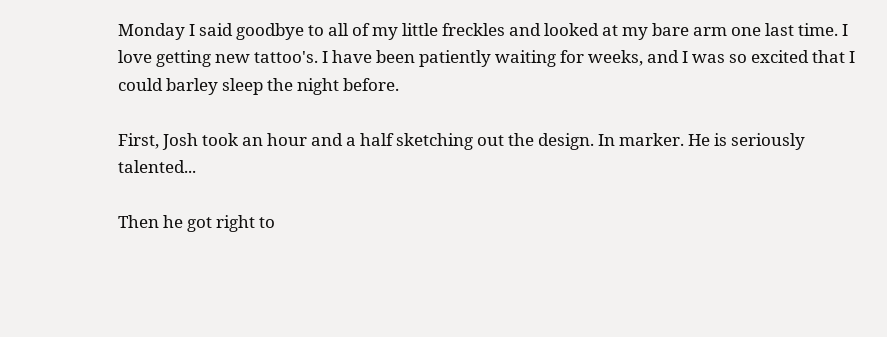Monday I said goodbye to all of my little freckles and looked at my bare arm one last time. I love getting new tattoo's. I have been patiently waiting for weeks, and I was so excited that I could barley sleep the night before.

First, Josh took an hour and a half sketching out the design. In marker. He is seriously talented...

Then he got right to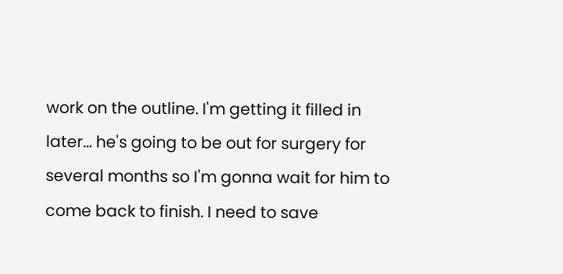work on the outline. I'm getting it filled in later... he's going to be out for surgery for several months so I'm gonna wait for him to come back to finish. I need to save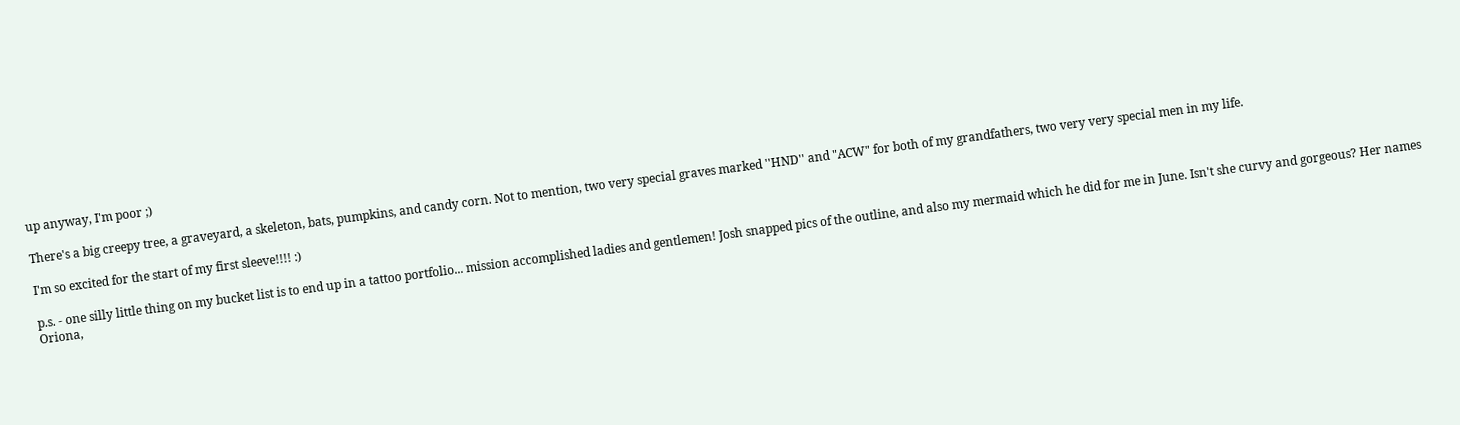up anyway, I'm poor ;)

There's a big creepy tree, a graveyard, a skeleton, bats, pumpkins, and candy corn. Not to mention, two very special graves marked ''HND'' and "ACW" for both of my grandfathers, two very very special men in my life.

I'm so excited for the start of my first sleeve!!!! :)

p.s. - one silly little thing on my bucket list is to end up in a tattoo portfolio... mission accomplished ladies and gentlemen! Josh snapped pics of the outline, and also my mermaid which he did for me in June. Isn't she curvy and gorgeous? Her names Oriona,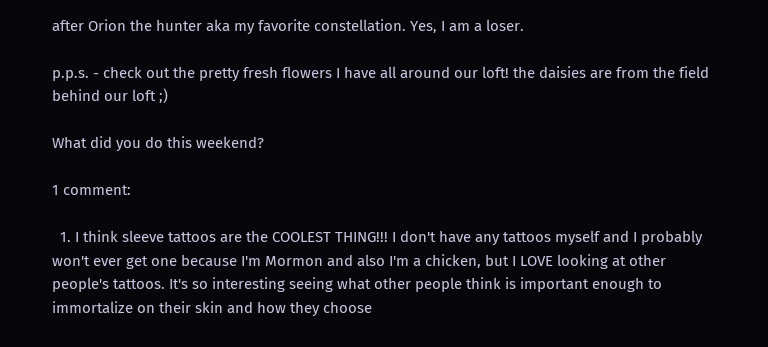after Orion the hunter aka my favorite constellation. Yes, I am a loser.

p.p.s. - check out the pretty fresh flowers I have all around our loft! the daisies are from the field behind our loft ;)

What did you do this weekend?

1 comment:

  1. I think sleeve tattoos are the COOLEST THING!!! I don't have any tattoos myself and I probably won't ever get one because I'm Mormon and also I'm a chicken, but I LOVE looking at other people's tattoos. It's so interesting seeing what other people think is important enough to immortalize on their skin and how they choose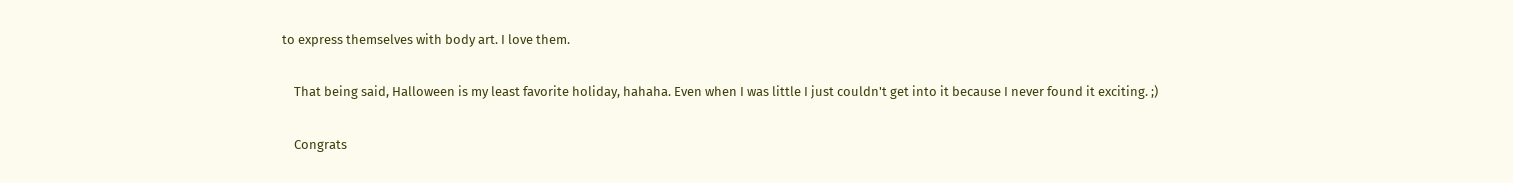to express themselves with body art. I love them.

    That being said, Halloween is my least favorite holiday, hahaha. Even when I was little I just couldn't get into it because I never found it exciting. ;)

    Congrats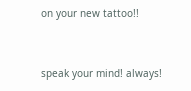on your new tattoo!!


speak your mind! always!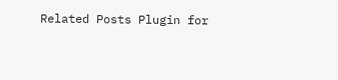Related Posts Plugin for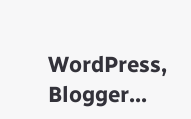WordPress, Blogger...